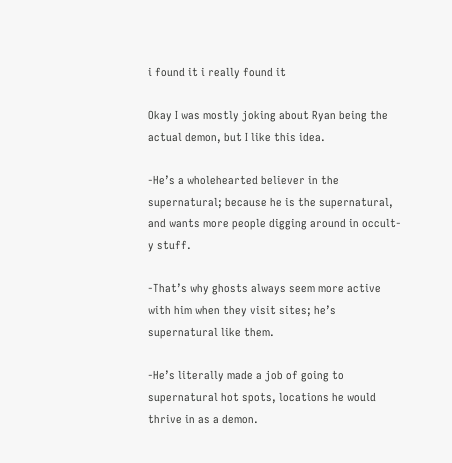i found it i really found it

Okay I was mostly joking about Ryan being the actual demon, but I like this idea.

-He’s a wholehearted believer in the supernatural; because he is the supernatural, and wants more people digging around in occult-y stuff.

-That’s why ghosts always seem more active with him when they visit sites; he’s supernatural like them.

-He’s literally made a job of going to supernatural hot spots, locations he would thrive in as a demon.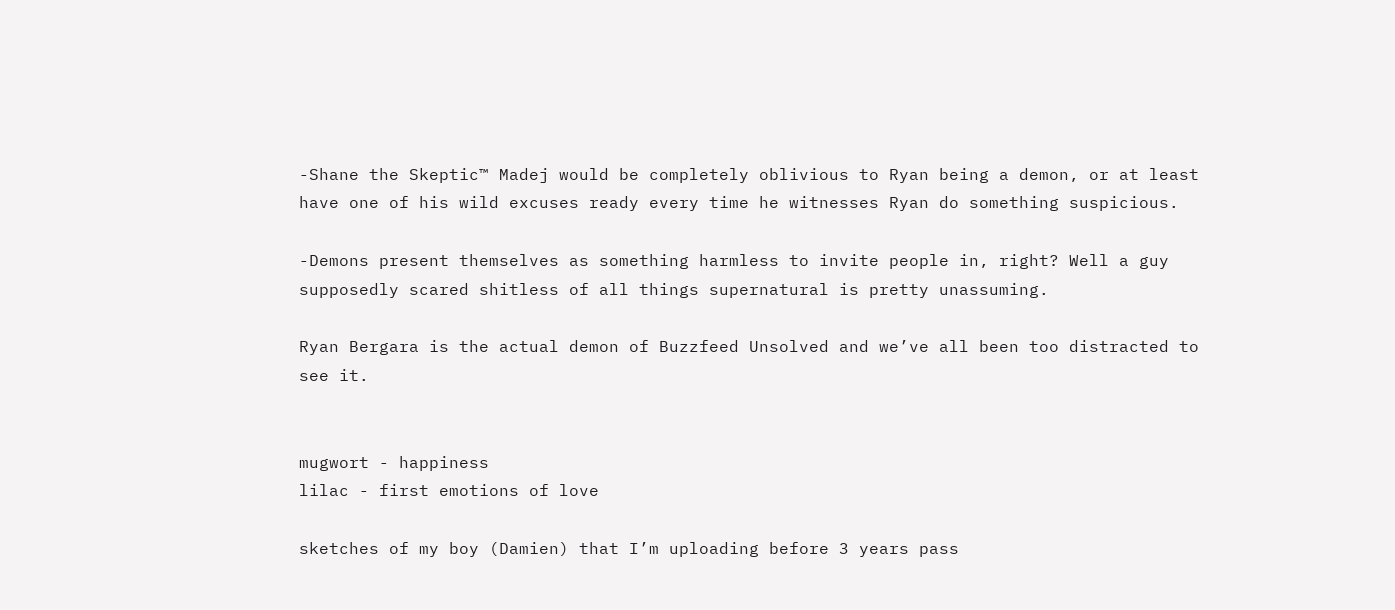-Shane the Skeptic™ Madej would be completely oblivious to Ryan being a demon, or at least have one of his wild excuses ready every time he witnesses Ryan do something suspicious.

-Demons present themselves as something harmless to invite people in, right? Well a guy supposedly scared shitless of all things supernatural is pretty unassuming.

Ryan Bergara is the actual demon of Buzzfeed Unsolved and we’ve all been too distracted to see it.


mugwort - happiness
lilac - first emotions of love

sketches of my boy (Damien) that I’m uploading before 3 years pass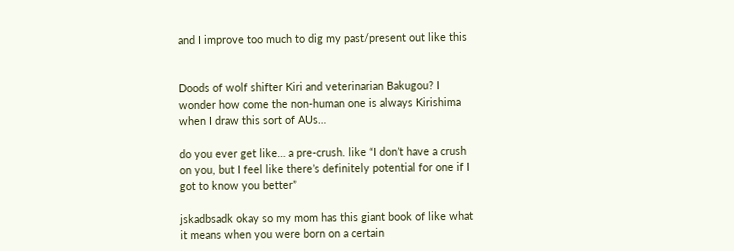and I improve too much to dig my past/present out like this


Doods of wolf shifter Kiri and veterinarian Bakugou? I wonder how come the non-human one is always Kirishima when I draw this sort of AUs…

do you ever get like… a pre-crush. like “I don’t have a crush on you, but I feel like there’s definitely potential for one if I got to know you better”

jskadbsadk okay so my mom has this giant book of like what it means when you were born on a certain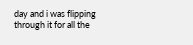day and i was flipping through it for all the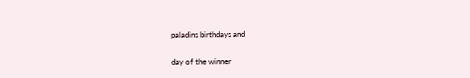paladins birthdays and

day of the winner